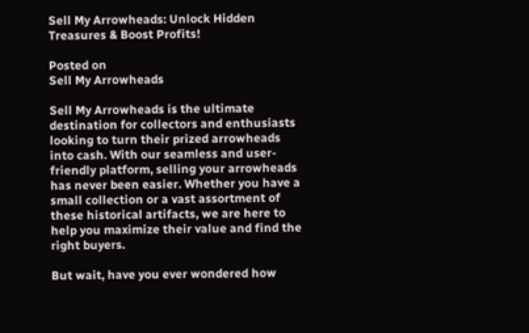Sell My Arrowheads: Unlock Hidden Treasures & Boost Profits!

Posted on
Sell My Arrowheads

Sell My Arrowheads is the ultimate destination for collectors and enthusiasts looking to turn their prized arrowheads into cash. With our seamless and user-friendly platform, selling your arrowheads has never been easier. Whether you have a small collection or a vast assortment of these historical artifacts, we are here to help you maximize their value and find the right buyers.

But wait, have you ever wondered how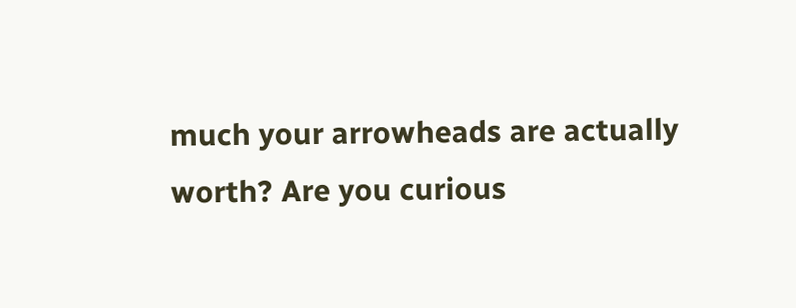much your arrowheads are actually worth? Are you curious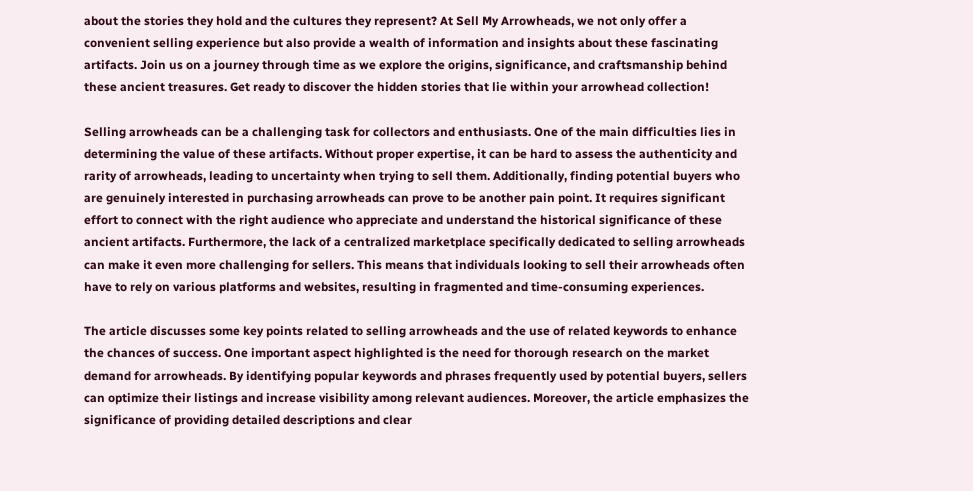about the stories they hold and the cultures they represent? At Sell My Arrowheads, we not only offer a convenient selling experience but also provide a wealth of information and insights about these fascinating artifacts. Join us on a journey through time as we explore the origins, significance, and craftsmanship behind these ancient treasures. Get ready to discover the hidden stories that lie within your arrowhead collection!

Selling arrowheads can be a challenging task for collectors and enthusiasts. One of the main difficulties lies in determining the value of these artifacts. Without proper expertise, it can be hard to assess the authenticity and rarity of arrowheads, leading to uncertainty when trying to sell them. Additionally, finding potential buyers who are genuinely interested in purchasing arrowheads can prove to be another pain point. It requires significant effort to connect with the right audience who appreciate and understand the historical significance of these ancient artifacts. Furthermore, the lack of a centralized marketplace specifically dedicated to selling arrowheads can make it even more challenging for sellers. This means that individuals looking to sell their arrowheads often have to rely on various platforms and websites, resulting in fragmented and time-consuming experiences.

The article discusses some key points related to selling arrowheads and the use of related keywords to enhance the chances of success. One important aspect highlighted is the need for thorough research on the market demand for arrowheads. By identifying popular keywords and phrases frequently used by potential buyers, sellers can optimize their listings and increase visibility among relevant audiences. Moreover, the article emphasizes the significance of providing detailed descriptions and clear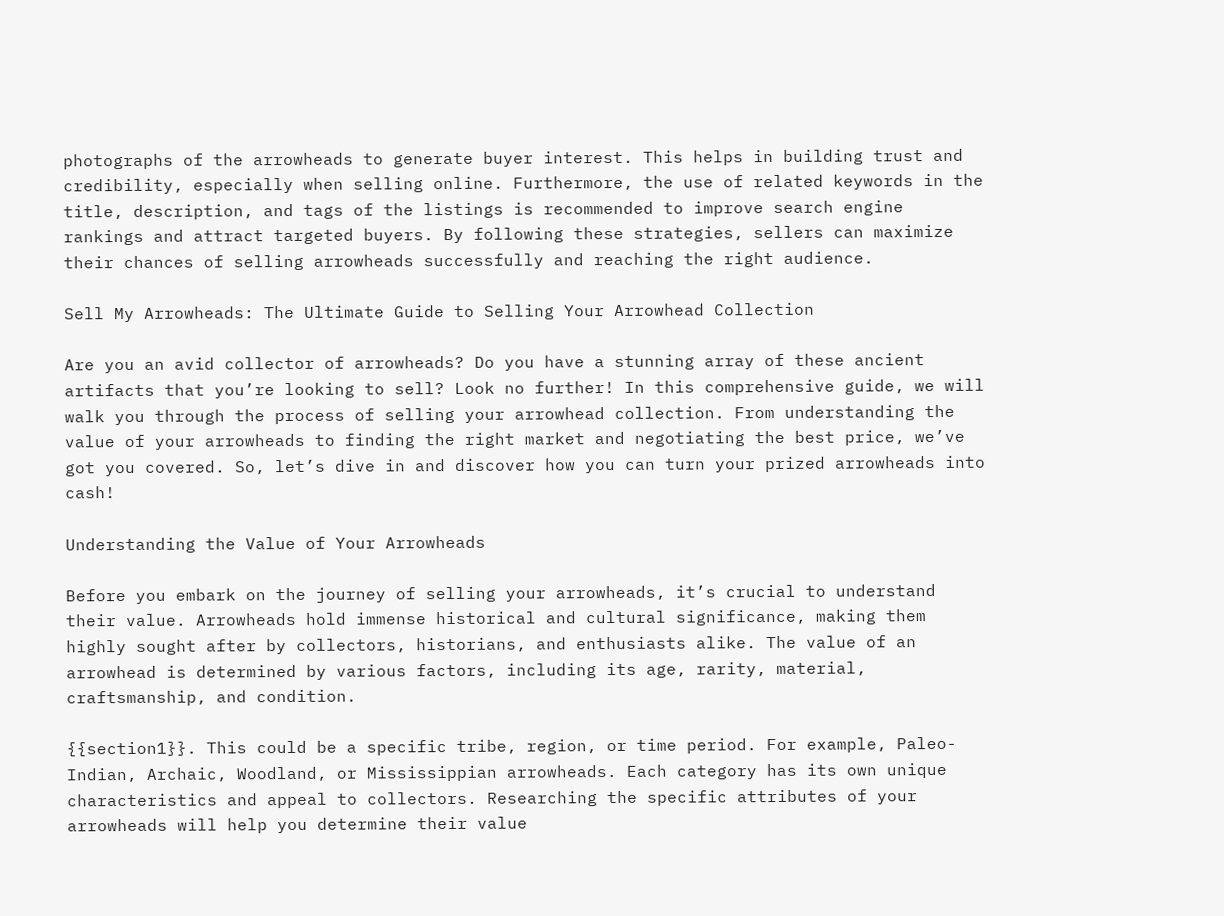photographs of the arrowheads to generate buyer interest. This helps in building trust and credibility, especially when selling online. Furthermore, the use of related keywords in the title, description, and tags of the listings is recommended to improve search engine rankings and attract targeted buyers. By following these strategies, sellers can maximize their chances of selling arrowheads successfully and reaching the right audience.

Sell My Arrowheads: The Ultimate Guide to Selling Your Arrowhead Collection

Are you an avid collector of arrowheads? Do you have a stunning array of these ancient artifacts that you’re looking to sell? Look no further! In this comprehensive guide, we will walk you through the process of selling your arrowhead collection. From understanding the value of your arrowheads to finding the right market and negotiating the best price, we’ve got you covered. So, let’s dive in and discover how you can turn your prized arrowheads into cash!

Understanding the Value of Your Arrowheads

Before you embark on the journey of selling your arrowheads, it’s crucial to understand their value. Arrowheads hold immense historical and cultural significance, making them highly sought after by collectors, historians, and enthusiasts alike. The value of an arrowhead is determined by various factors, including its age, rarity, material, craftsmanship, and condition.

{{section1}}. This could be a specific tribe, region, or time period. For example, Paleo-Indian, Archaic, Woodland, or Mississippian arrowheads. Each category has its own unique characteristics and appeal to collectors. Researching the specific attributes of your arrowheads will help you determine their value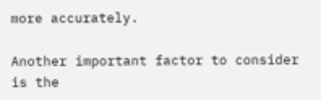more accurately.

Another important factor to consider is the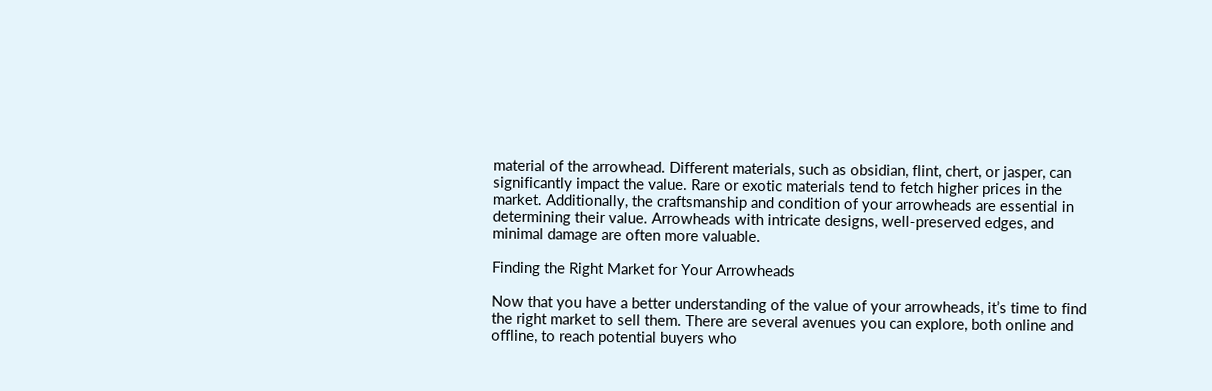material of the arrowhead. Different materials, such as obsidian, flint, chert, or jasper, can significantly impact the value. Rare or exotic materials tend to fetch higher prices in the market. Additionally, the craftsmanship and condition of your arrowheads are essential in determining their value. Arrowheads with intricate designs, well-preserved edges, and minimal damage are often more valuable.

Finding the Right Market for Your Arrowheads

Now that you have a better understanding of the value of your arrowheads, it’s time to find the right market to sell them. There are several avenues you can explore, both online and offline, to reach potential buyers who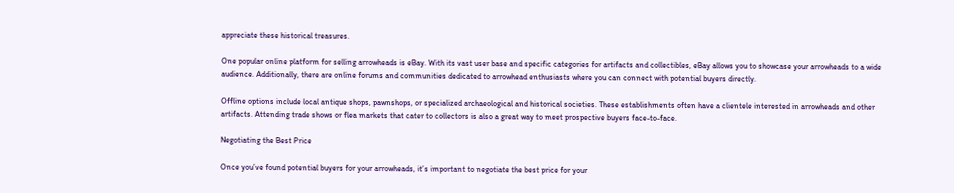appreciate these historical treasures.

One popular online platform for selling arrowheads is eBay. With its vast user base and specific categories for artifacts and collectibles, eBay allows you to showcase your arrowheads to a wide audience. Additionally, there are online forums and communities dedicated to arrowhead enthusiasts where you can connect with potential buyers directly.

Offline options include local antique shops, pawnshops, or specialized archaeological and historical societies. These establishments often have a clientele interested in arrowheads and other artifacts. Attending trade shows or flea markets that cater to collectors is also a great way to meet prospective buyers face-to-face.

Negotiating the Best Price

Once you’ve found potential buyers for your arrowheads, it’s important to negotiate the best price for your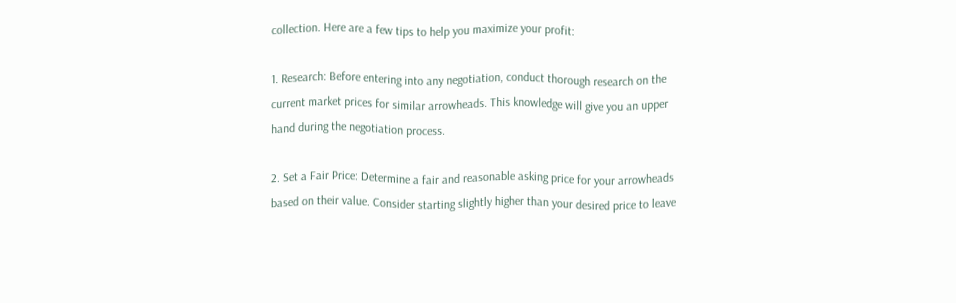collection. Here are a few tips to help you maximize your profit:

1. Research: Before entering into any negotiation, conduct thorough research on the current market prices for similar arrowheads. This knowledge will give you an upper hand during the negotiation process.

2. Set a Fair Price: Determine a fair and reasonable asking price for your arrowheads based on their value. Consider starting slightly higher than your desired price to leave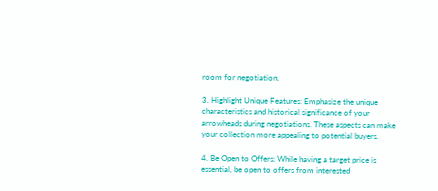room for negotiation.

3. Highlight Unique Features: Emphasize the unique characteristics and historical significance of your arrowheads during negotiations. These aspects can make your collection more appealing to potential buyers.

4. Be Open to Offers: While having a target price is essential, be open to offers from interested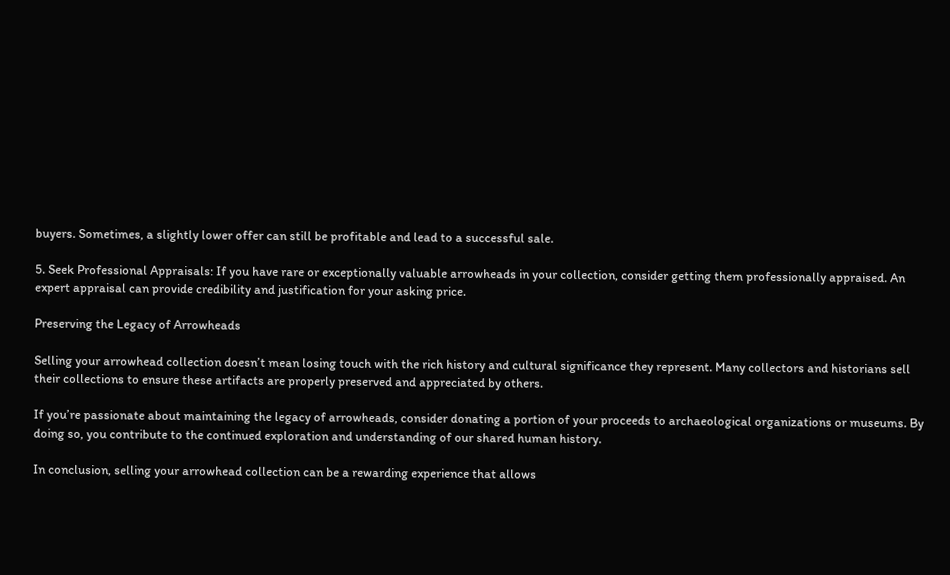buyers. Sometimes, a slightly lower offer can still be profitable and lead to a successful sale.

5. Seek Professional Appraisals: If you have rare or exceptionally valuable arrowheads in your collection, consider getting them professionally appraised. An expert appraisal can provide credibility and justification for your asking price.

Preserving the Legacy of Arrowheads

Selling your arrowhead collection doesn’t mean losing touch with the rich history and cultural significance they represent. Many collectors and historians sell their collections to ensure these artifacts are properly preserved and appreciated by others.

If you’re passionate about maintaining the legacy of arrowheads, consider donating a portion of your proceeds to archaeological organizations or museums. By doing so, you contribute to the continued exploration and understanding of our shared human history.

In conclusion, selling your arrowhead collection can be a rewarding experience that allows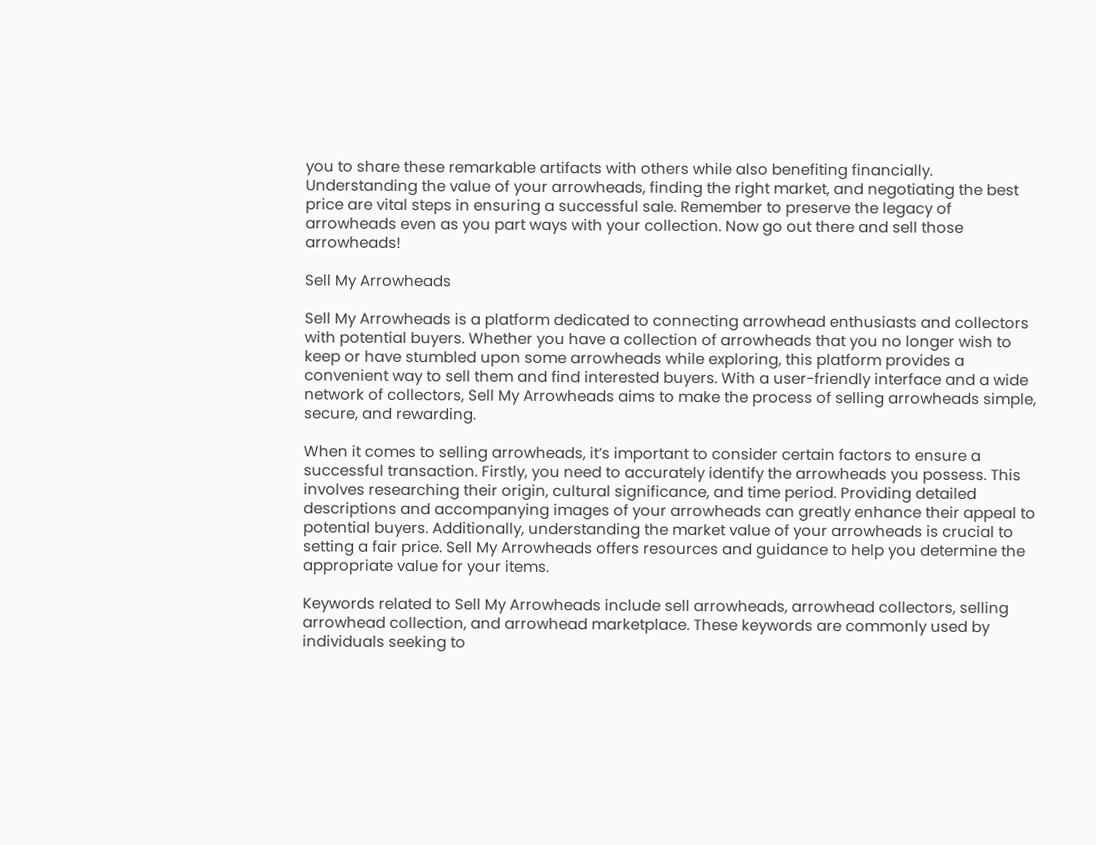you to share these remarkable artifacts with others while also benefiting financially. Understanding the value of your arrowheads, finding the right market, and negotiating the best price are vital steps in ensuring a successful sale. Remember to preserve the legacy of arrowheads even as you part ways with your collection. Now go out there and sell those arrowheads!

Sell My Arrowheads

Sell My Arrowheads is a platform dedicated to connecting arrowhead enthusiasts and collectors with potential buyers. Whether you have a collection of arrowheads that you no longer wish to keep or have stumbled upon some arrowheads while exploring, this platform provides a convenient way to sell them and find interested buyers. With a user-friendly interface and a wide network of collectors, Sell My Arrowheads aims to make the process of selling arrowheads simple, secure, and rewarding.

When it comes to selling arrowheads, it’s important to consider certain factors to ensure a successful transaction. Firstly, you need to accurately identify the arrowheads you possess. This involves researching their origin, cultural significance, and time period. Providing detailed descriptions and accompanying images of your arrowheads can greatly enhance their appeal to potential buyers. Additionally, understanding the market value of your arrowheads is crucial to setting a fair price. Sell My Arrowheads offers resources and guidance to help you determine the appropriate value for your items.

Keywords related to Sell My Arrowheads include sell arrowheads, arrowhead collectors, selling arrowhead collection, and arrowhead marketplace. These keywords are commonly used by individuals seeking to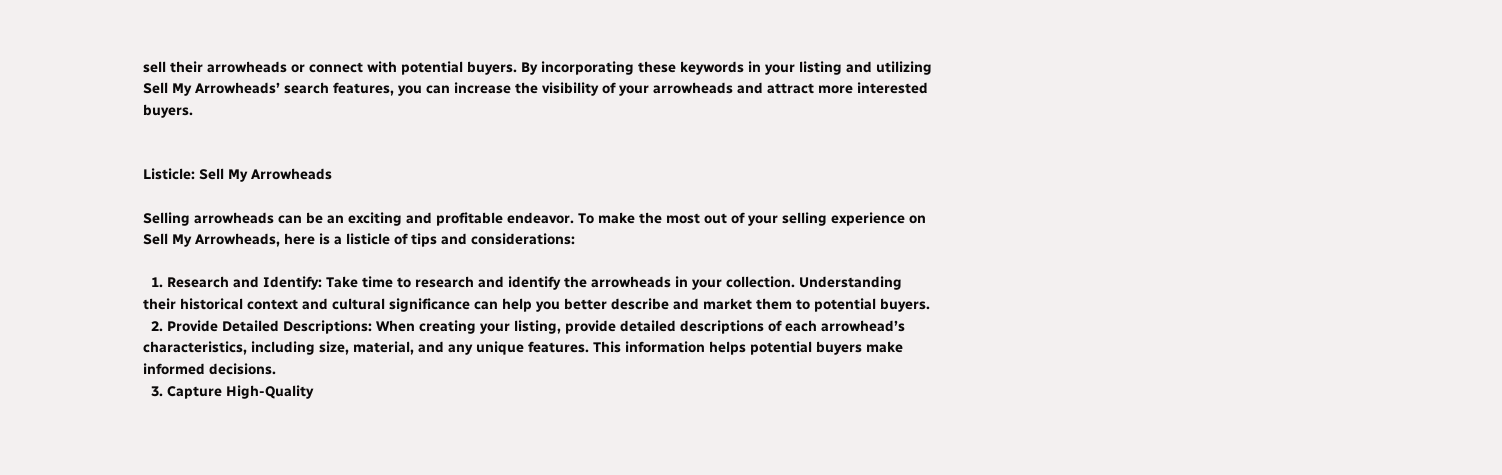sell their arrowheads or connect with potential buyers. By incorporating these keywords in your listing and utilizing Sell My Arrowheads’ search features, you can increase the visibility of your arrowheads and attract more interested buyers.


Listicle: Sell My Arrowheads

Selling arrowheads can be an exciting and profitable endeavor. To make the most out of your selling experience on Sell My Arrowheads, here is a listicle of tips and considerations:

  1. Research and Identify: Take time to research and identify the arrowheads in your collection. Understanding their historical context and cultural significance can help you better describe and market them to potential buyers.
  2. Provide Detailed Descriptions: When creating your listing, provide detailed descriptions of each arrowhead’s characteristics, including size, material, and any unique features. This information helps potential buyers make informed decisions.
  3. Capture High-Quality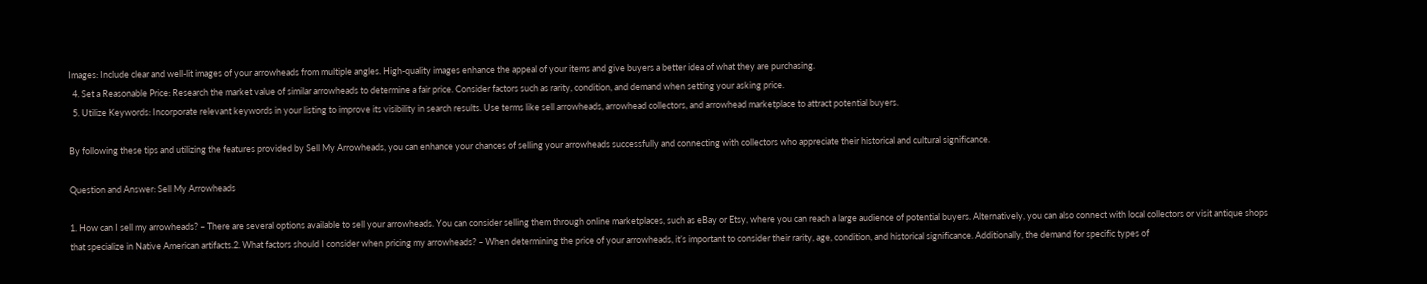Images: Include clear and well-lit images of your arrowheads from multiple angles. High-quality images enhance the appeal of your items and give buyers a better idea of what they are purchasing.
  4. Set a Reasonable Price: Research the market value of similar arrowheads to determine a fair price. Consider factors such as rarity, condition, and demand when setting your asking price.
  5. Utilize Keywords: Incorporate relevant keywords in your listing to improve its visibility in search results. Use terms like sell arrowheads, arrowhead collectors, and arrowhead marketplace to attract potential buyers.

By following these tips and utilizing the features provided by Sell My Arrowheads, you can enhance your chances of selling your arrowheads successfully and connecting with collectors who appreciate their historical and cultural significance.

Question and Answer: Sell My Arrowheads

1. How can I sell my arrowheads? – There are several options available to sell your arrowheads. You can consider selling them through online marketplaces, such as eBay or Etsy, where you can reach a large audience of potential buyers. Alternatively, you can also connect with local collectors or visit antique shops that specialize in Native American artifacts.2. What factors should I consider when pricing my arrowheads? – When determining the price of your arrowheads, it’s important to consider their rarity, age, condition, and historical significance. Additionally, the demand for specific types of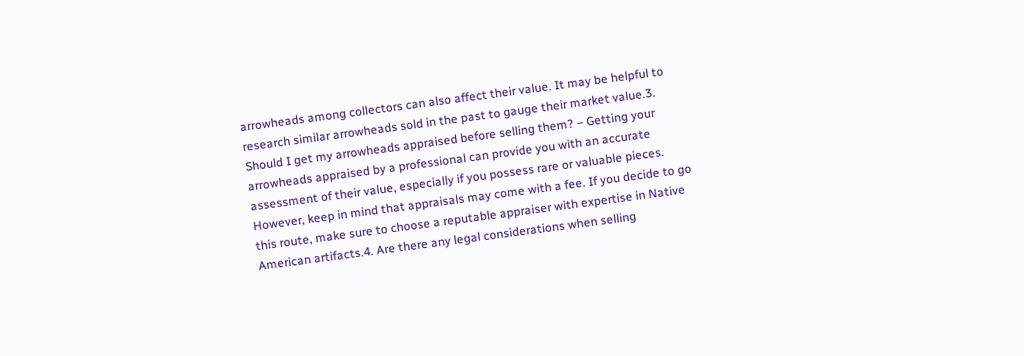arrowheads among collectors can also affect their value. It may be helpful to research similar arrowheads sold in the past to gauge their market value.3. Should I get my arrowheads appraised before selling them? – Getting your arrowheads appraised by a professional can provide you with an accurate assessment of their value, especially if you possess rare or valuable pieces. However, keep in mind that appraisals may come with a fee. If you decide to go this route, make sure to choose a reputable appraiser with expertise in Native American artifacts.4. Are there any legal considerations when selling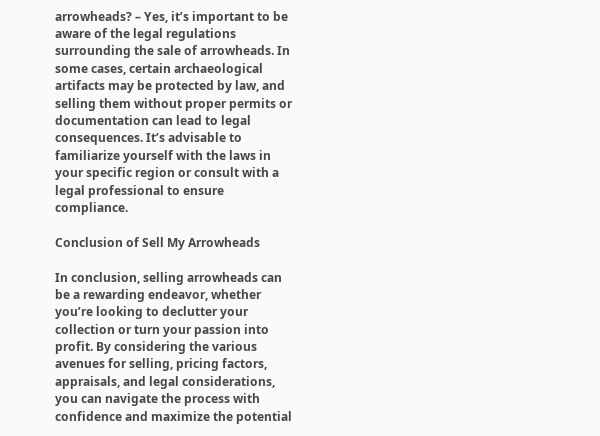arrowheads? – Yes, it’s important to be aware of the legal regulations surrounding the sale of arrowheads. In some cases, certain archaeological artifacts may be protected by law, and selling them without proper permits or documentation can lead to legal consequences. It’s advisable to familiarize yourself with the laws in your specific region or consult with a legal professional to ensure compliance.

Conclusion of Sell My Arrowheads

In conclusion, selling arrowheads can be a rewarding endeavor, whether you’re looking to declutter your collection or turn your passion into profit. By considering the various avenues for selling, pricing factors, appraisals, and legal considerations, you can navigate the process with confidence and maximize the potential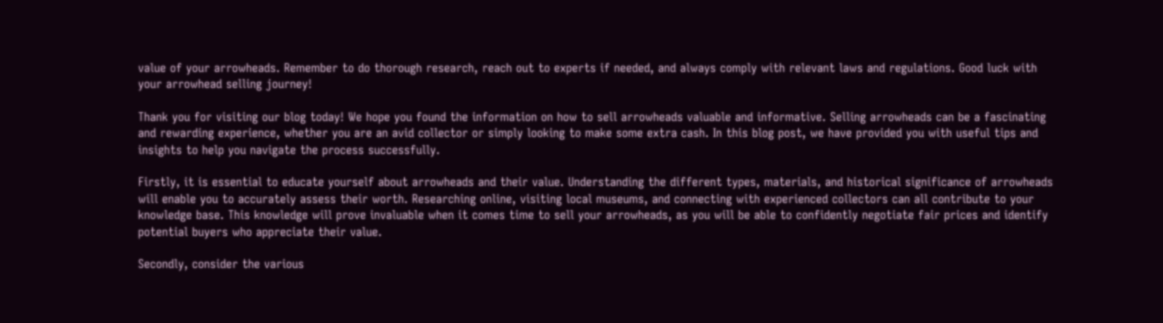value of your arrowheads. Remember to do thorough research, reach out to experts if needed, and always comply with relevant laws and regulations. Good luck with your arrowhead selling journey!

Thank you for visiting our blog today! We hope you found the information on how to sell arrowheads valuable and informative. Selling arrowheads can be a fascinating and rewarding experience, whether you are an avid collector or simply looking to make some extra cash. In this blog post, we have provided you with useful tips and insights to help you navigate the process successfully.

Firstly, it is essential to educate yourself about arrowheads and their value. Understanding the different types, materials, and historical significance of arrowheads will enable you to accurately assess their worth. Researching online, visiting local museums, and connecting with experienced collectors can all contribute to your knowledge base. This knowledge will prove invaluable when it comes time to sell your arrowheads, as you will be able to confidently negotiate fair prices and identify potential buyers who appreciate their value.

Secondly, consider the various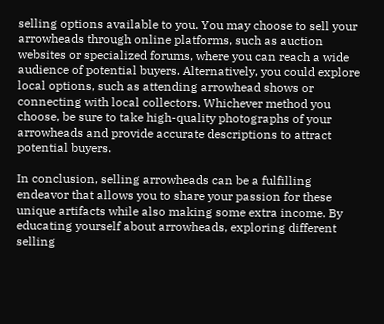selling options available to you. You may choose to sell your arrowheads through online platforms, such as auction websites or specialized forums, where you can reach a wide audience of potential buyers. Alternatively, you could explore local options, such as attending arrowhead shows or connecting with local collectors. Whichever method you choose, be sure to take high-quality photographs of your arrowheads and provide accurate descriptions to attract potential buyers.

In conclusion, selling arrowheads can be a fulfilling endeavor that allows you to share your passion for these unique artifacts while also making some extra income. By educating yourself about arrowheads, exploring different selling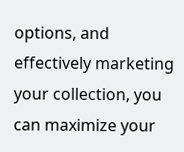options, and effectively marketing your collection, you can maximize your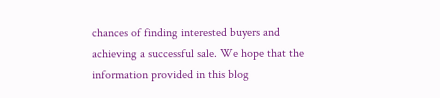chances of finding interested buyers and achieving a successful sale. We hope that the information provided in this blog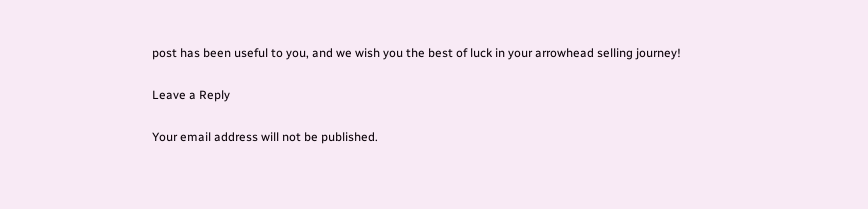post has been useful to you, and we wish you the best of luck in your arrowhead selling journey!

Leave a Reply

Your email address will not be published.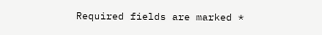Required fields are marked *